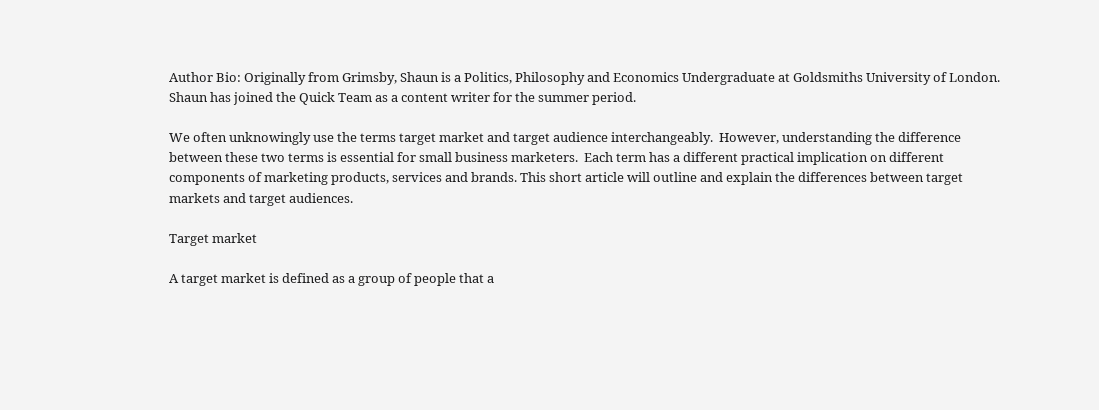Author Bio: Originally from Grimsby, Shaun is a Politics, Philosophy and Economics Undergraduate at Goldsmiths University of London. Shaun has joined the Quick Team as a content writer for the summer period.

We often unknowingly use the terms target market and target audience interchangeably.  However, understanding the difference between these two terms is essential for small business marketers.  Each term has a different practical implication on different components of marketing products, services and brands. This short article will outline and explain the differences between target markets and target audiences.

Target market

A target market is defined as a group of people that a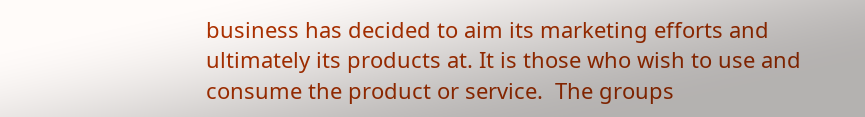business has decided to aim its marketing efforts and ultimately its products at. It is those who wish to use and consume the product or service.  The groups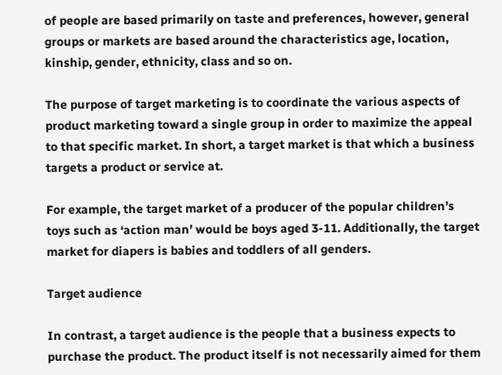of people are based primarily on taste and preferences, however, general groups or markets are based around the characteristics age, location, kinship, gender, ethnicity, class and so on.

The purpose of target marketing is to coordinate the various aspects of product marketing toward a single group in order to maximize the appeal to that specific market. In short, a target market is that which a business targets a product or service at.

For example, the target market of a producer of the popular children’s toys such as ‘action man’ would be boys aged 3-11. Additionally, the target market for diapers is babies and toddlers of all genders.

Target audience

In contrast, a target audience is the people that a business expects to purchase the product. The product itself is not necessarily aimed for them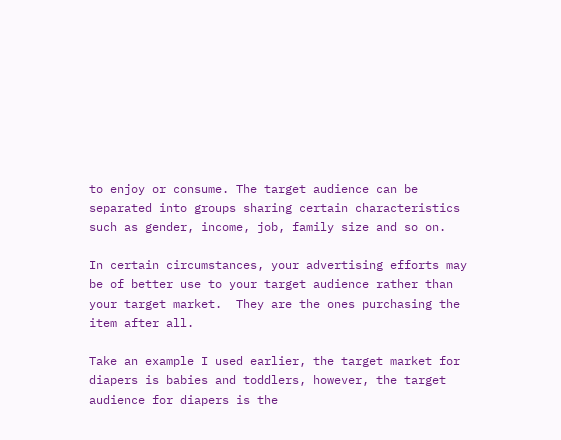to enjoy or consume. The target audience can be separated into groups sharing certain characteristics such as gender, income, job, family size and so on.

In certain circumstances, your advertising efforts may be of better use to your target audience rather than your target market.  They are the ones purchasing the item after all.

Take an example I used earlier, the target market for diapers is babies and toddlers, however, the target audience for diapers is the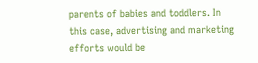parents of babies and toddlers. In this case, advertising and marketing efforts would be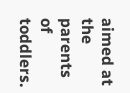aimed at the parents of toddlers.